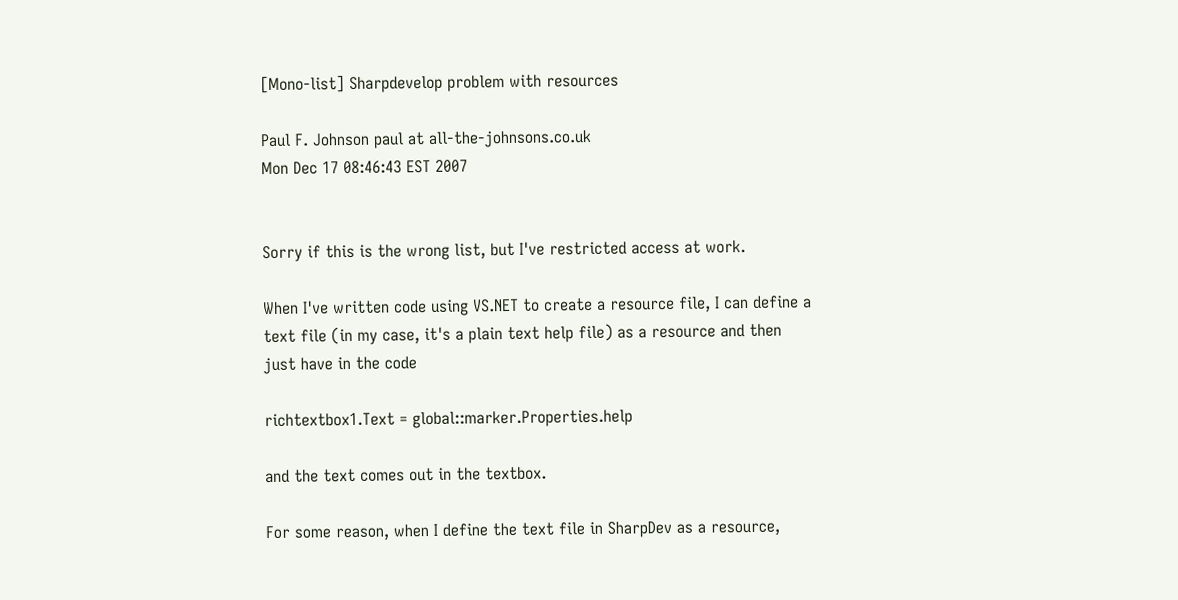[Mono-list] Sharpdevelop problem with resources

Paul F. Johnson paul at all-the-johnsons.co.uk
Mon Dec 17 08:46:43 EST 2007


Sorry if this is the wrong list, but I've restricted access at work.

When I've written code using VS.NET to create a resource file, I can define a
text file (in my case, it's a plain text help file) as a resource and then
just have in the code

richtextbox1.Text = global::marker.Properties.help

and the text comes out in the textbox.

For some reason, when I define the text file in SharpDev as a resource,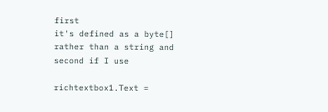first
it's defined as a byte[] rather than a string and second if I use

richtextbox1.Text =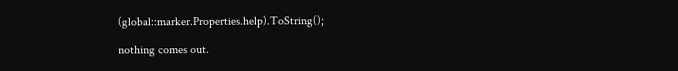(global::marker.Properties.help).ToString();

nothing comes out.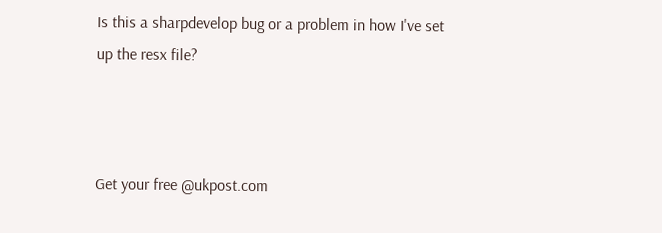Is this a sharpdevelop bug or a problem in how I've set up the resx file?



Get your free @ukpost.com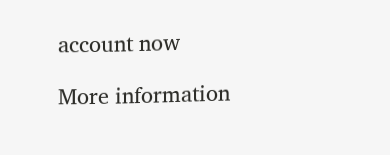account now

More information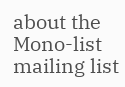about the Mono-list mailing list